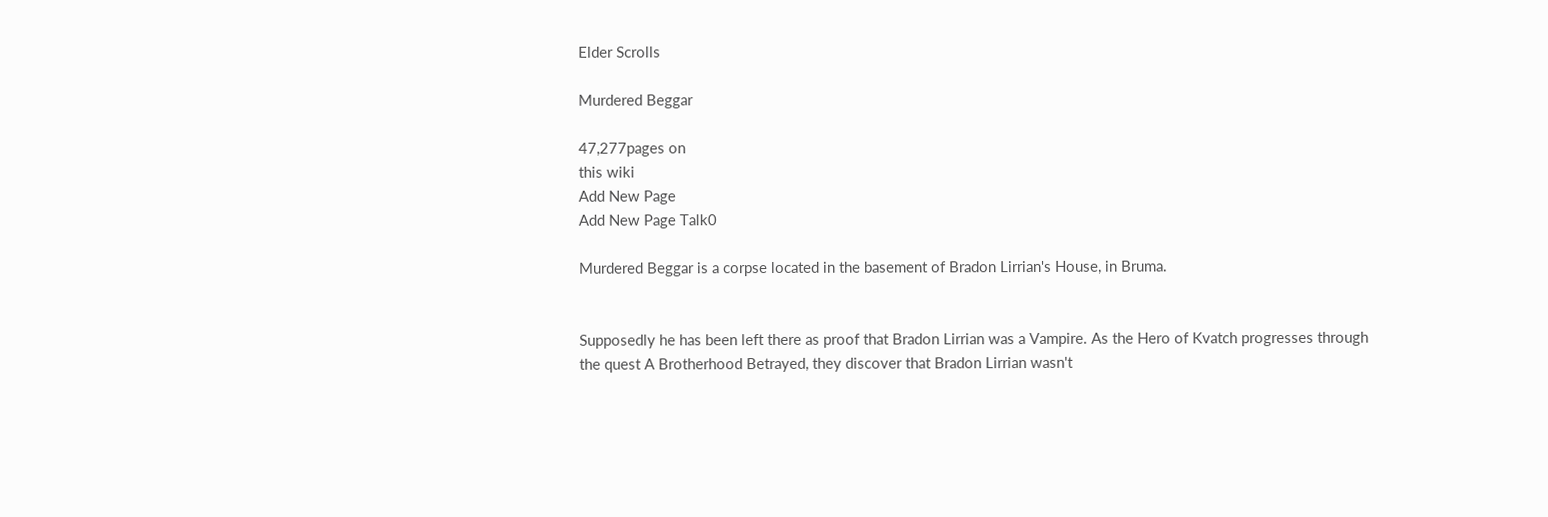Elder Scrolls

Murdered Beggar

47,277pages on
this wiki
Add New Page
Add New Page Talk0

Murdered Beggar is a corpse located in the basement of Bradon Lirrian's House, in Bruma.


Supposedly he has been left there as proof that Bradon Lirrian was a Vampire. As the Hero of Kvatch progresses through the quest A Brotherhood Betrayed, they discover that Bradon Lirrian wasn't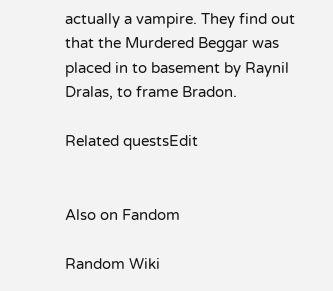actually a vampire. They find out that the Murdered Beggar was placed in to basement by Raynil Dralas, to frame Bradon.

Related questsEdit


Also on Fandom

Random Wiki